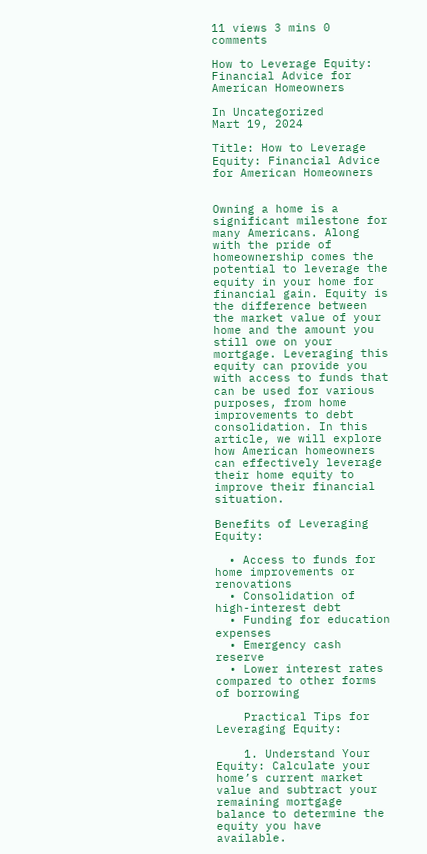11 views 3 mins 0 comments

How to Leverage Equity: Financial Advice for American Homeowners

In Uncategorized
Mart 19, 2024

Title: How to Leverage Equity: Financial Advice for American Homeowners


Owning a home is a significant milestone for many Americans. Along with the pride of homeownership comes the potential to leverage the equity in your home for financial gain. Equity is the difference between the market value of your home and the amount you still owe on your mortgage. Leveraging this equity can provide you with access to funds that can be used for various purposes, from home improvements to debt consolidation. In this article, we will explore how American homeowners can effectively leverage their home equity to improve their financial situation.

Benefits of Leveraging Equity:

  • Access to funds for home improvements or renovations
  • Consolidation of high-interest debt
  • Funding for education expenses
  • Emergency cash reserve
  • Lower interest rates compared to other forms of borrowing

    Practical Tips for Leveraging Equity:

    1. Understand Your Equity: Calculate your home’s current market value and subtract your remaining mortgage balance to determine the equity you have available.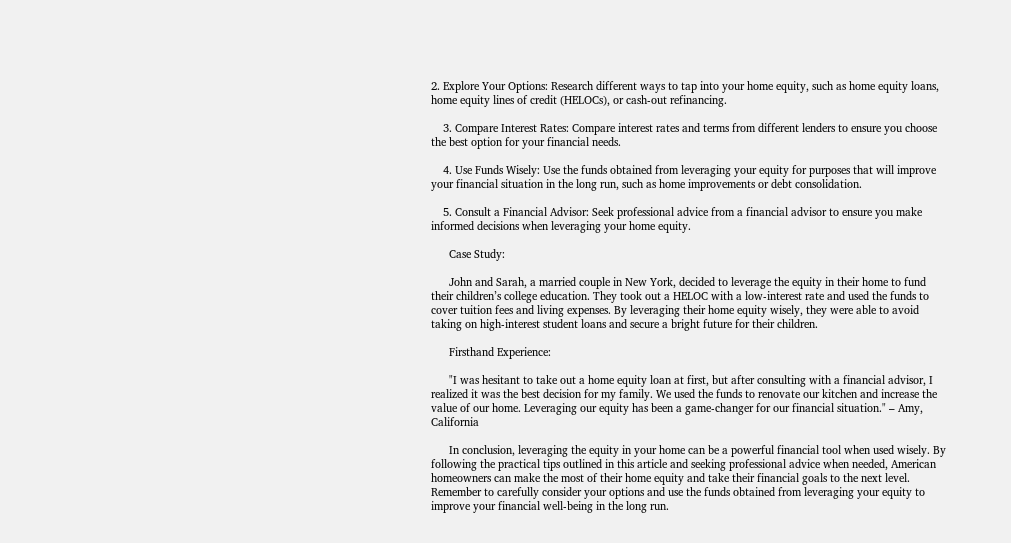2. Explore Your Options: Research different ways to tap into your home equity, such as home equity loans, home equity lines of credit (HELOCs), or cash-out refinancing.

    3. Compare Interest Rates: Compare interest rates and terms from different lenders to ensure you choose the best option for your financial needs.

    4. Use Funds Wisely: Use the funds obtained from leveraging your equity for purposes that will improve your financial situation in the long run, such as home improvements or debt consolidation.

    5. Consult a Financial Advisor: Seek professional advice from a financial advisor to ensure you make informed decisions when leveraging your home equity.

      Case Study:

      John and Sarah, a married couple in New York, decided to leverage the equity in their home to fund their children’s college education. They took out a HELOC with a low-interest rate and used the funds to cover tuition fees and living expenses. By leveraging their home equity wisely, they were able to avoid taking on high-interest student loans and secure a bright future for their children.

      Firsthand Experience:

      "I was hesitant to take out a home equity loan at first, but after consulting with a financial advisor, I realized it was the best decision for my family. We used the funds to renovate our kitchen and increase the value of our home. Leveraging our equity has been a game-changer for our financial situation." – Amy, California

      In conclusion, leveraging the equity in your home can be a powerful financial tool when used wisely. By following the practical tips outlined in this article and seeking professional advice when needed, American homeowners can make the most of their home equity and take their financial goals to the next level. Remember to carefully consider your options and use the funds obtained from leveraging your equity to improve your financial well-being in the long run.